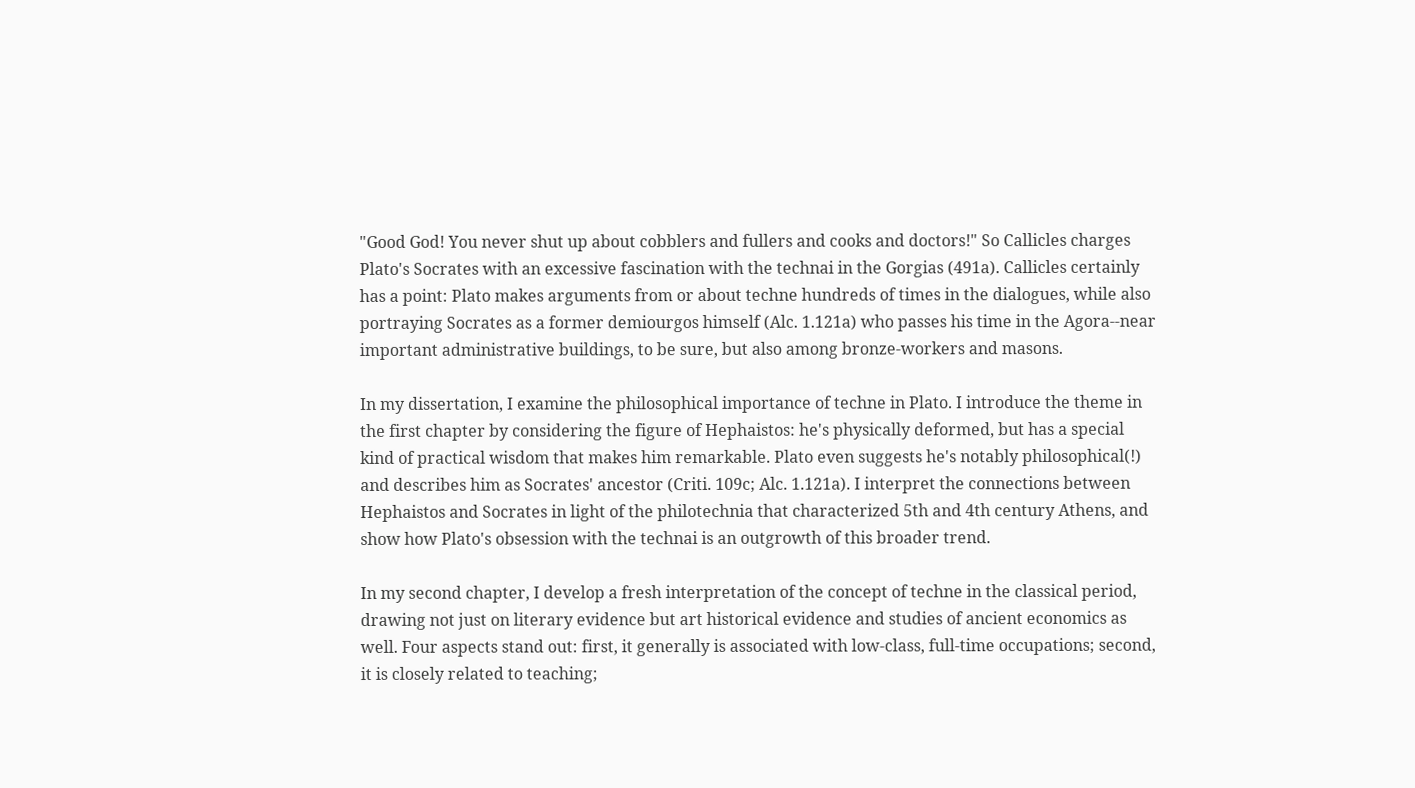"Good God! You never shut up about cobblers and fullers and cooks and doctors!" So Callicles charges Plato's Socrates with an excessive fascination with the technai in the Gorgias (491a). Callicles certainly has a point: Plato makes arguments from or about techne hundreds of times in the dialogues, while also portraying Socrates as a former demiourgos himself (Alc. 1.121a) who passes his time in the Agora--near important administrative buildings, to be sure, but also among bronze-workers and masons.

In my dissertation, I examine the philosophical importance of techne in Plato. I introduce the theme in the first chapter by considering the figure of Hephaistos: he's physically deformed, but has a special kind of practical wisdom that makes him remarkable. Plato even suggests he's notably philosophical(!) and describes him as Socrates' ancestor (Criti. 109c; Alc. 1.121a). I interpret the connections between Hephaistos and Socrates in light of the philotechnia that characterized 5th and 4th century Athens, and show how Plato's obsession with the technai is an outgrowth of this broader trend.

In my second chapter, I develop a fresh interpretation of the concept of techne in the classical period, drawing not just on literary evidence but art historical evidence and studies of ancient economics as well. Four aspects stand out: first, it generally is associated with low-class, full-time occupations; second, it is closely related to teaching;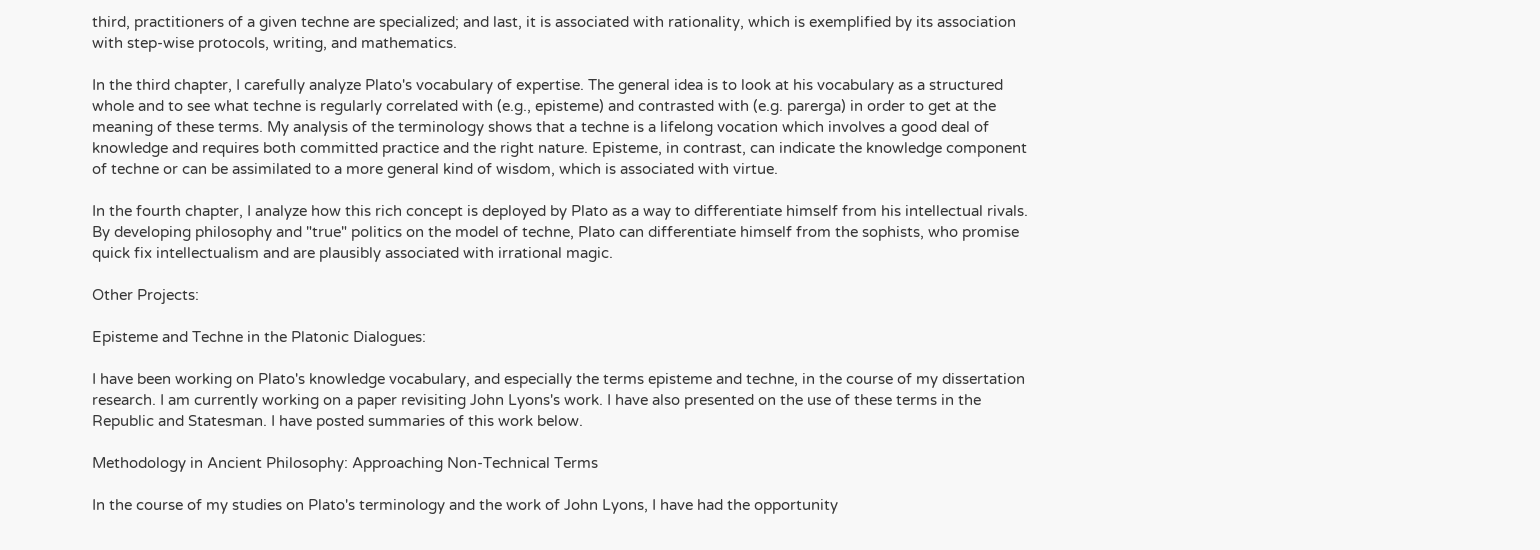third, practitioners of a given techne are specialized; and last, it is associated with rationality, which is exemplified by its association with step-wise protocols, writing, and mathematics.

In the third chapter, I carefully analyze Plato's vocabulary of expertise. The general idea is to look at his vocabulary as a structured whole and to see what techne is regularly correlated with (e.g., episteme) and contrasted with (e.g. parerga) in order to get at the meaning of these terms. My analysis of the terminology shows that a techne is a lifelong vocation which involves a good deal of knowledge and requires both committed practice and the right nature. Episteme, in contrast, can indicate the knowledge component of techne or can be assimilated to a more general kind of wisdom, which is associated with virtue.

In the fourth chapter, I analyze how this rich concept is deployed by Plato as a way to differentiate himself from his intellectual rivals. By developing philosophy and "true" politics on the model of techne, Plato can differentiate himself from the sophists, who promise quick fix intellectualism and are plausibly associated with irrational magic.

Other Projects:

Episteme and Techne in the Platonic Dialogues:

I have been working on Plato's knowledge vocabulary, and especially the terms episteme and techne, in the course of my dissertation research. I am currently working on a paper revisiting John Lyons's work. I have also presented on the use of these terms in the Republic and Statesman. I have posted summaries of this work below.

Methodology in Ancient Philosophy: Approaching Non-Technical Terms

In the course of my studies on Plato's terminology and the work of John Lyons, I have had the opportunity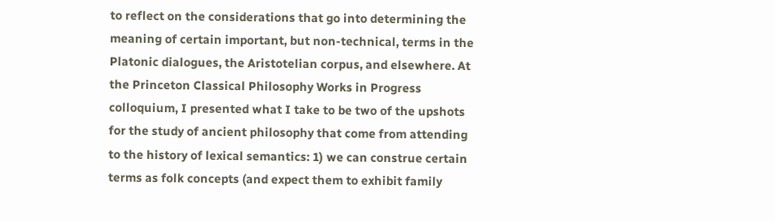to reflect on the considerations that go into determining the meaning of certain important, but non-technical, terms in the Platonic dialogues, the Aristotelian corpus, and elsewhere. At the Princeton Classical Philosophy Works in Progress colloquium, I presented what I take to be two of the upshots for the study of ancient philosophy that come from attending to the history of lexical semantics: 1) we can construe certain terms as folk concepts (and expect them to exhibit family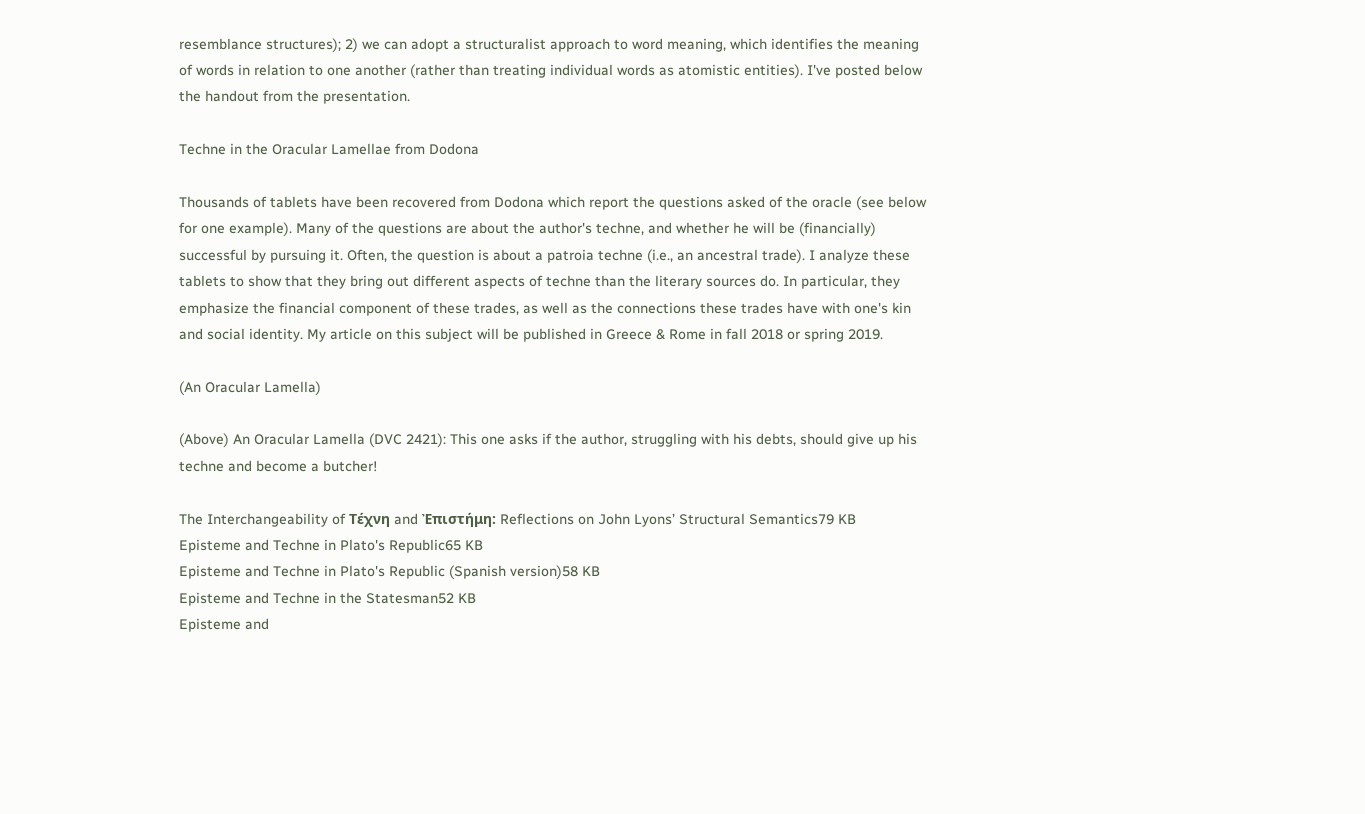resemblance structures); 2) we can adopt a structuralist approach to word meaning, which identifies the meaning of words in relation to one another (rather than treating individual words as atomistic entities). I've posted below the handout from the presentation.

Techne in the Oracular Lamellae from Dodona

Thousands of tablets have been recovered from Dodona which report the questions asked of the oracle (see below for one example). Many of the questions are about the author's techne, and whether he will be (financially) successful by pursuing it. Often, the question is about a patroia techne (i.e., an ancestral trade). I analyze these tablets to show that they bring out different aspects of techne than the literary sources do. In particular, they emphasize the financial component of these trades, as well as the connections these trades have with one's kin and social identity. My article on this subject will be published in Greece & Rome in fall 2018 or spring 2019.

(An Oracular Lamella)

(Above) An Oracular Lamella (DVC 2421): This one asks if the author, struggling with his debts, should give up his techne and become a butcher!

The Interchangeability of Τέχνη and Ἐπιστήμη: Reflections on John Lyons’ Structural Semantics79 KB
Episteme and Techne in Plato's Republic65 KB
Episteme and Techne in Plato's Republic (Spanish version)58 KB
Episteme and Techne in the Statesman52 KB
Episteme and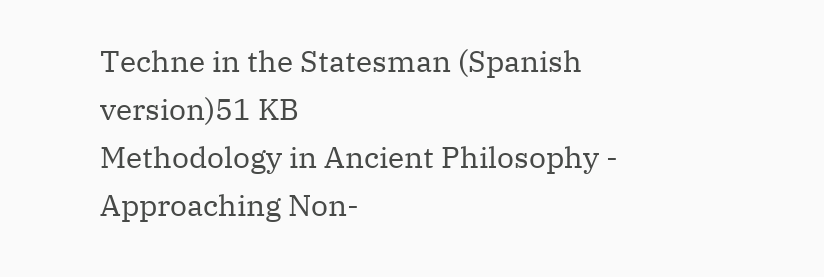Techne in the Statesman (Spanish version)51 KB
Methodology in Ancient Philosophy - Approaching Non-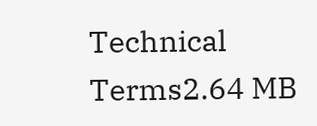Technical Terms2.64 MB